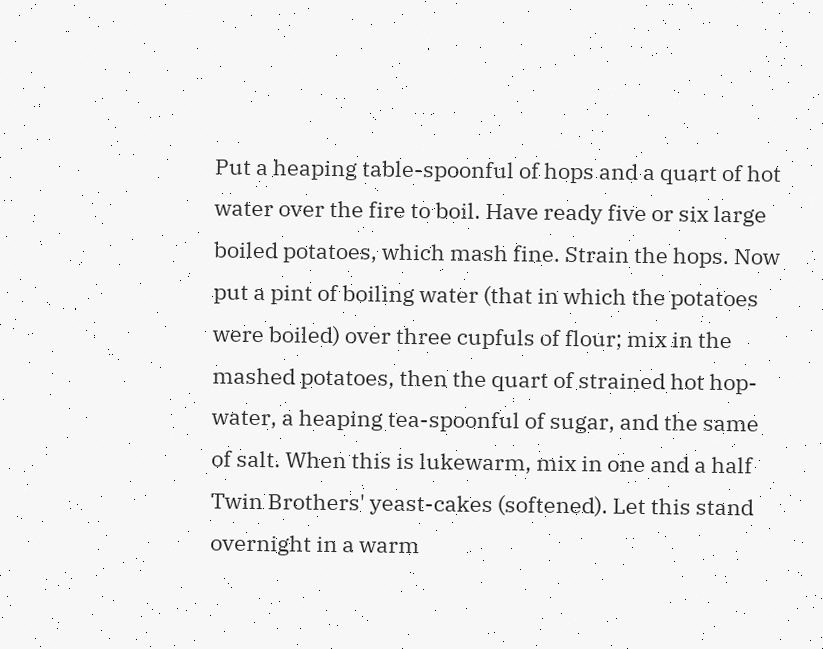Put a heaping table-spoonful of hops and a quart of hot water over the fire to boil. Have ready five or six large boiled potatoes, which mash fine. Strain the hops. Now put a pint of boiling water (that in which the potatoes were boiled) over three cupfuls of flour; mix in the mashed potatoes, then the quart of strained hot hop-water, a heaping tea-spoonful of sugar, and the same of salt. When this is lukewarm, mix in one and a half Twin Brothers' yeast-cakes (softened). Let this stand overnight in a warm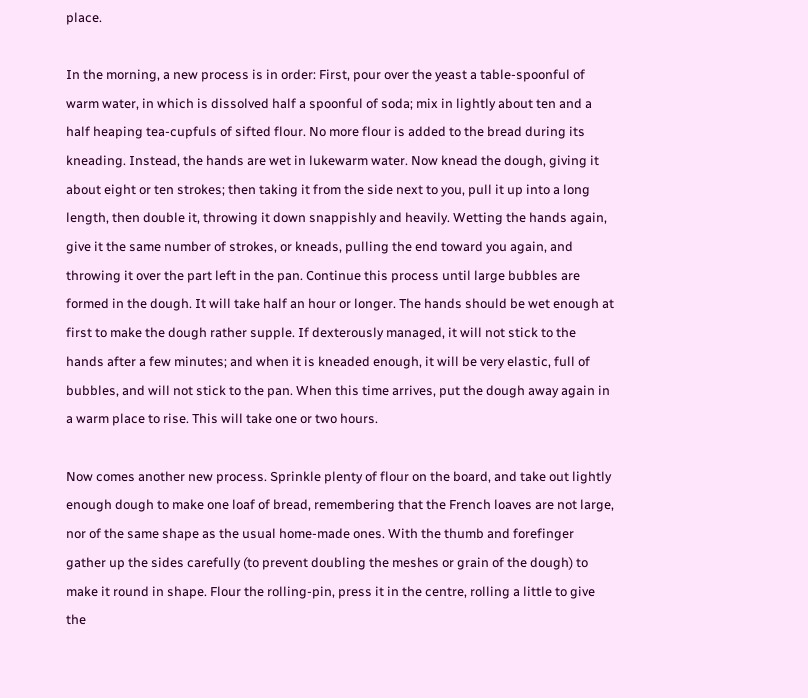place.

In the morning, a new process is in order: First, pour over the yeast a table-spoonful of warm water, in which is dissolved half a spoonful of soda; mix in lightly about ten and a half heaping tea-cupfuls of sifted flour. No more flour is added to the bread during its kneading. Instead, the hands are wet in lukewarm water. Now knead the dough, giving it about eight or ten strokes; then taking it from the side next to you, pull it up into a long length, then double it, throwing it down snappishly and heavily. Wetting the hands again, give it the same number of strokes, or kneads, pulling the end toward you again, and throwing it over the part left in the pan. Continue this process until large bubbles are formed in the dough. It will take half an hour or longer. The hands should be wet enough at first to make the dough rather supple. If dexterously managed, it will not stick to the hands after a few minutes; and when it is kneaded enough, it will be very elastic, full of bubbles, and will not stick to the pan. When this time arrives, put the dough away again in a warm place to rise. This will take one or two hours.

Now comes another new process. Sprinkle plenty of flour on the board, and take out lightly enough dough to make one loaf of bread, remembering that the French loaves are not large, nor of the same shape as the usual home-made ones. With the thumb and forefinger gather up the sides carefully (to prevent doubling the meshes or grain of the dough) to make it round in shape. Flour the rolling-pin, press it in the centre, rolling a little to give the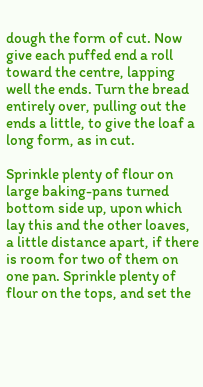dough the form of cut. Now give each puffed end a roll toward the centre, lapping well the ends. Turn the bread entirely over, pulling out the ends a little, to give the loaf a long form, as in cut.

Sprinkle plenty of flour on large baking-pans turned bottom side up, upon which lay this and the other loaves, a little distance apart, if there is room for two of them on one pan. Sprinkle plenty of flour on the tops, and set the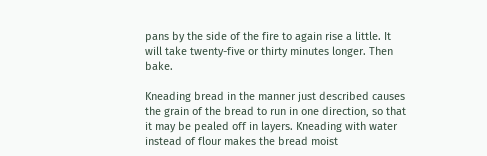pans by the side of the fire to again rise a little. It will take twenty-five or thirty minutes longer. Then bake.

Kneading bread in the manner just described causes the grain of the bread to run in one direction, so that it may be pealed off in layers. Kneading with water instead of flour makes the bread moist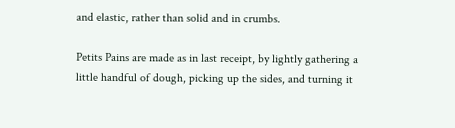and elastic, rather than solid and in crumbs.

Petits Pains are made as in last receipt, by lightly gathering a little handful of dough, picking up the sides, and turning it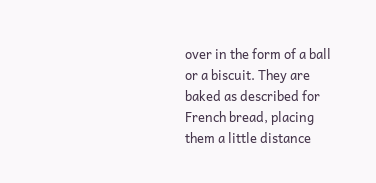over in the form of a ball or a biscuit. They are baked as described for French bread, placing them a little distance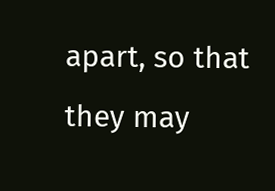apart, so that they may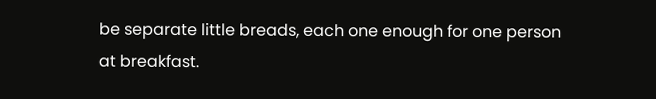be separate little breads, each one enough for one person at breakfast.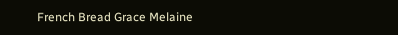French Bread Grace Melaine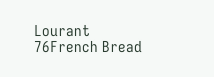Lourant 76French Bread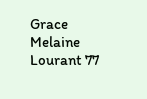Grace Melaine Lourant 77